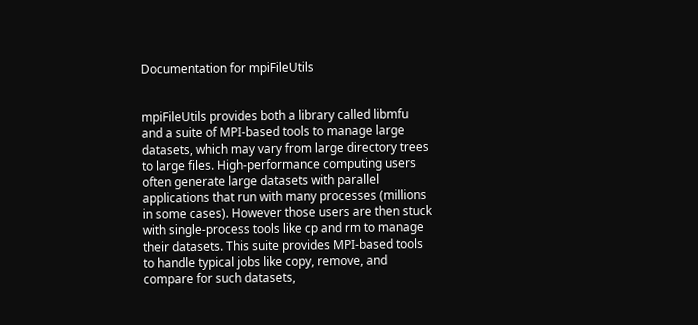Documentation for mpiFileUtils


mpiFileUtils provides both a library called libmfu and a suite of MPI-based tools to manage large datasets, which may vary from large directory trees to large files. High-performance computing users often generate large datasets with parallel applications that run with many processes (millions in some cases). However those users are then stuck with single-process tools like cp and rm to manage their datasets. This suite provides MPI-based tools to handle typical jobs like copy, remove, and compare for such datasets,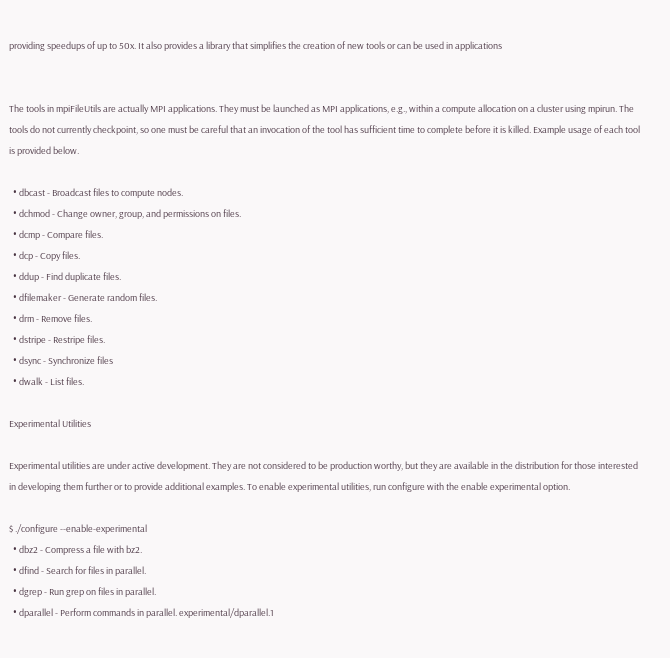providing speedups of up to 50x. It also provides a library that simplifies the creation of new tools or can be used in applications


The tools in mpiFileUtils are actually MPI applications. They must be launched as MPI applications, e.g., within a compute allocation on a cluster using mpirun. The tools do not currently checkpoint, so one must be careful that an invocation of the tool has sufficient time to complete before it is killed. Example usage of each tool is provided below.

  • dbcast - Broadcast files to compute nodes.
  • dchmod - Change owner, group, and permissions on files.
  • dcmp - Compare files.
  • dcp - Copy files.
  • ddup - Find duplicate files.
  • dfilemaker - Generate random files.
  • drm - Remove files.
  • dstripe - Restripe files.
  • dsync - Synchronize files
  • dwalk - List files.

Experimental Utilities

Experimental utilities are under active development. They are not considered to be production worthy, but they are available in the distribution for those interested in developing them further or to provide additional examples. To enable experimental utilities, run configure with the enable experimental option.

$ ./configure --enable-experimental
  • dbz2 - Compress a file with bz2.
  • dfind - Search for files in parallel.
  • dgrep - Run grep on files in parallel.
  • dparallel - Perform commands in parallel. experimental/dparallel.1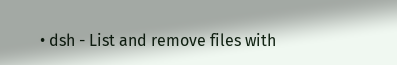• dsh - List and remove files with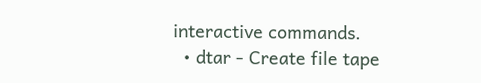interactive commands.
  • dtar - Create file tape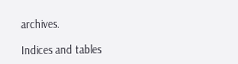archives.

Indices and tables